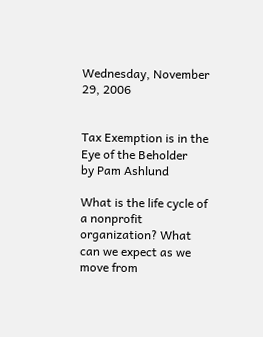Wednesday, November 29, 2006


Tax Exemption is in the Eye of the Beholder
by Pam Ashlund

What is the life cycle of a nonprofit organization? What can we expect as we move from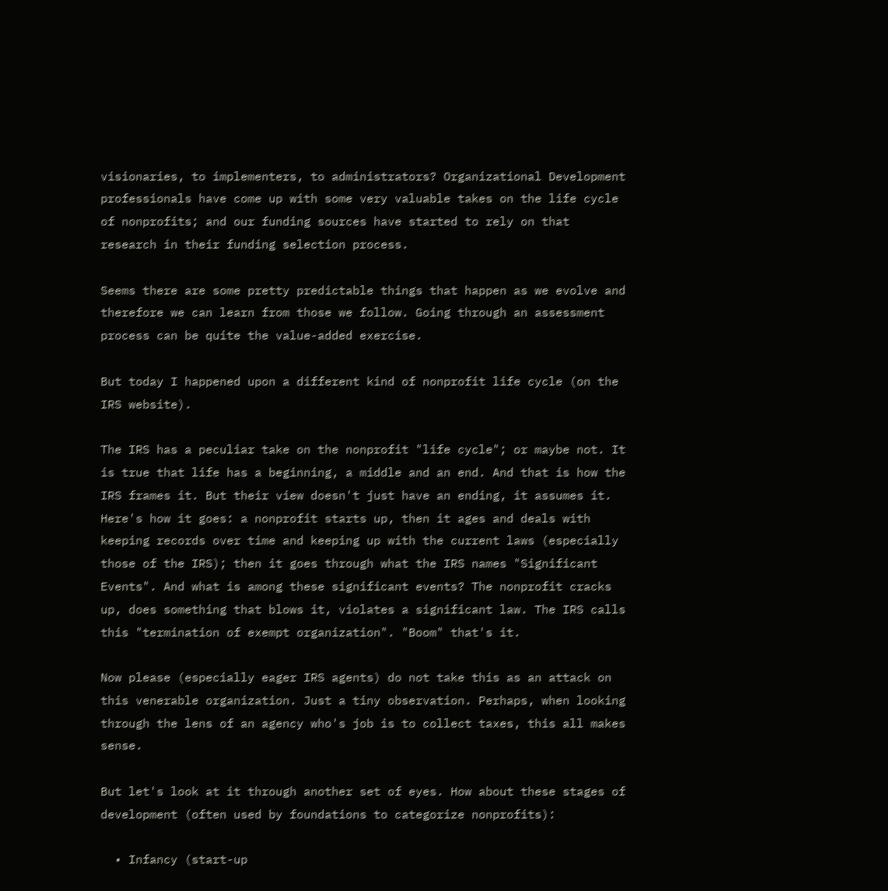visionaries, to implementers, to administrators? Organizational Development professionals have come up with some very valuable takes on the life cycle of nonprofits; and our funding sources have started to rely on that research in their funding selection process.

Seems there are some pretty predictable things that happen as we evolve and therefore we can learn from those we follow. Going through an assessment process can be quite the value-added exercise.

But today I happened upon a different kind of nonprofit life cycle (on the IRS website).

The IRS has a peculiar take on the nonprofit "life cycle"; or maybe not. It is true that life has a beginning, a middle and an end. And that is how the IRS frames it. But their view doesn't just have an ending, it assumes it. Here's how it goes: a nonprofit starts up, then it ages and deals with keeping records over time and keeping up with the current laws (especially those of the IRS); then it goes through what the IRS names "Significant Events". And what is among these significant events? The nonprofit cracks up, does something that blows it, violates a significant law. The IRS calls this "termination of exempt organization". "Boom" that's it.

Now please (especially eager IRS agents) do not take this as an attack on this venerable organization. Just a tiny observation. Perhaps, when looking through the lens of an agency who's job is to collect taxes, this all makes sense.

But let's look at it through another set of eyes. How about these stages of development (often used by foundations to categorize nonprofits):

  • Infancy (start-up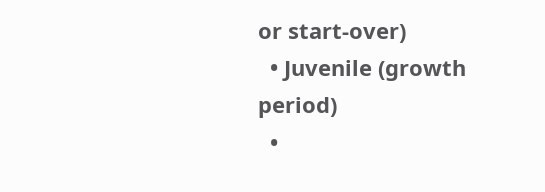or start-over)
  • Juvenile (growth period)
  •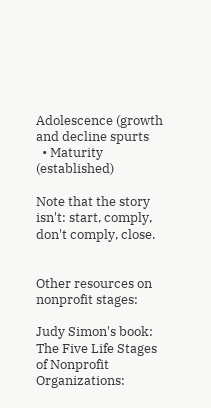Adolescence (growth and decline spurts
  • Maturity (established)

Note that the story isn't: start, comply, don't comply, close.


Other resources on nonprofit stages:

Judy Simon's book:
The Five Life Stages of Nonprofit Organizations: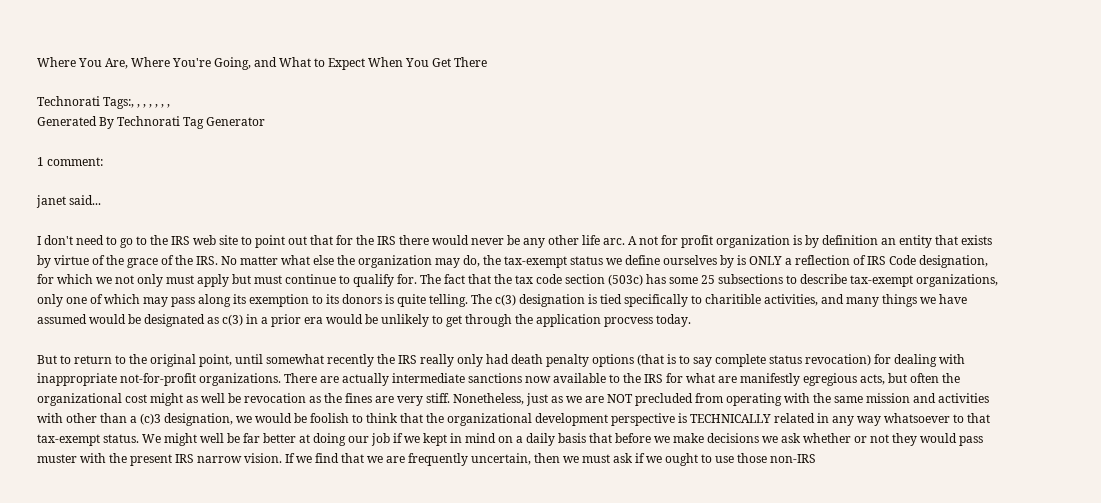Where You Are, Where You're Going, and What to Expect When You Get There

Technorati Tags:, , , , , , ,
Generated By Technorati Tag Generator

1 comment:

janet said...

I don't need to go to the IRS web site to point out that for the IRS there would never be any other life arc. A not for profit organization is by definition an entity that exists by virtue of the grace of the IRS. No matter what else the organization may do, the tax-exempt status we define ourselves by is ONLY a reflection of IRS Code designation, for which we not only must apply but must continue to qualify for. The fact that the tax code section (503c) has some 25 subsections to describe tax-exempt organizations, only one of which may pass along its exemption to its donors is quite telling. The c(3) designation is tied specifically to charitible activities, and many things we have assumed would be designated as c(3) in a prior era would be unlikely to get through the application procvess today.

But to return to the original point, until somewhat recently the IRS really only had death penalty options (that is to say complete status revocation) for dealing with inappropriate not-for-profit organizations. There are actually intermediate sanctions now available to the IRS for what are manifestly egregious acts, but often the organizational cost might as well be revocation as the fines are very stiff. Nonetheless, just as we are NOT precluded from operating with the same mission and activities with other than a (c)3 designation, we would be foolish to think that the organizational development perspective is TECHNICALLY related in any way whatsoever to that tax-exempt status. We might well be far better at doing our job if we kept in mind on a daily basis that before we make decisions we ask whether or not they would pass muster with the present IRS narrow vision. If we find that we are frequently uncertain, then we must ask if we ought to use those non-IRS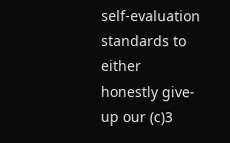self-evaluation standards to either honestly give-up our (c)3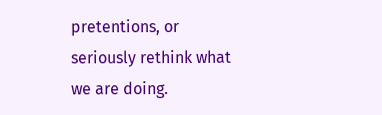pretentions, or seriously rethink what we are doing.